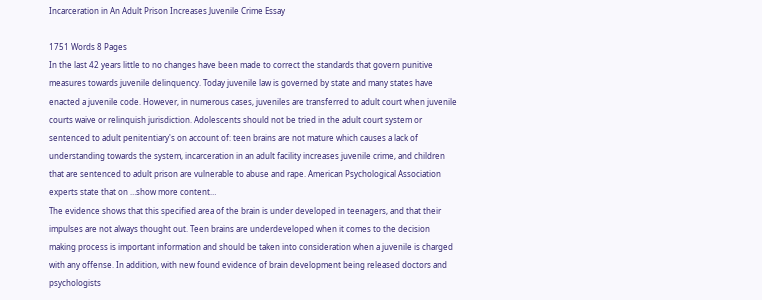Incarceration in An Adult Prison Increases Juvenile Crime Essay

1751 Words 8 Pages
In the last 42 years little to no changes have been made to correct the standards that govern punitive measures towards juvenile delinquency. Today juvenile law is governed by state and many states have enacted a juvenile code. However, in numerous cases, juveniles are transferred to adult court when juvenile courts waive or relinquish jurisdiction. Adolescents should not be tried in the adult court system or sentenced to adult penitentiary's on account of: teen brains are not mature which causes a lack of understanding towards the system, incarceration in an adult facility increases juvenile crime, and children that are sentenced to adult prison are vulnerable to abuse and rape. American Psychological Association experts state that on …show more content…
The evidence shows that this specified area of the brain is under developed in teenagers, and that their impulses are not always thought out. Teen brains are underdeveloped when it comes to the decision making process is important information and should be taken into consideration when a juvenile is charged with any offense. In addition, with new found evidence of brain development being released doctors and psychologists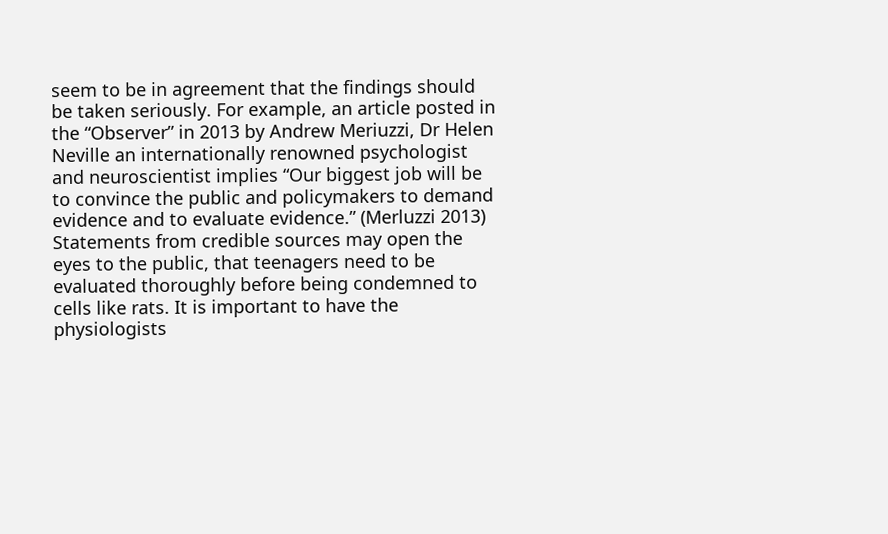seem to be in agreement that the findings should be taken seriously. For example, an article posted in the “Observer” in 2013 by Andrew Meriuzzi, Dr Helen Neville an internationally renowned psychologist and neuroscientist implies “Our biggest job will be to convince the public and policymakers to demand evidence and to evaluate evidence.” (Merluzzi 2013) Statements from credible sources may open the eyes to the public, that teenagers need to be evaluated thoroughly before being condemned to cells like rats. It is important to have the physiologists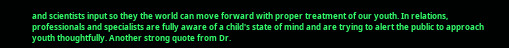and scientists input so they the world can move forward with proper treatment of our youth. In relations, professionals and specialists are fully aware of a child's state of mind and are trying to alert the public to approach youth thoughtfully. Another strong quote from Dr.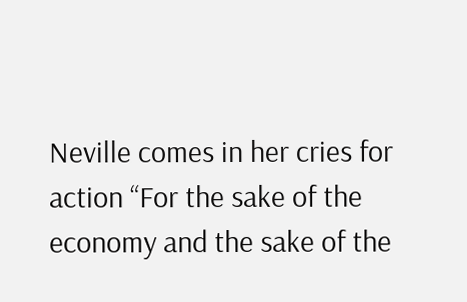Neville comes in her cries for action “For the sake of the economy and the sake of the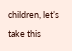children, let’s take this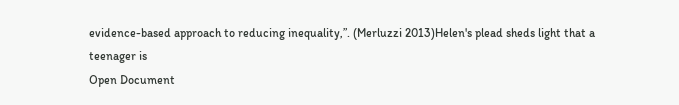evidence-based approach to reducing inequality,”. (Merluzzi 2013)Helen's plead sheds light that a teenager is
Open Document